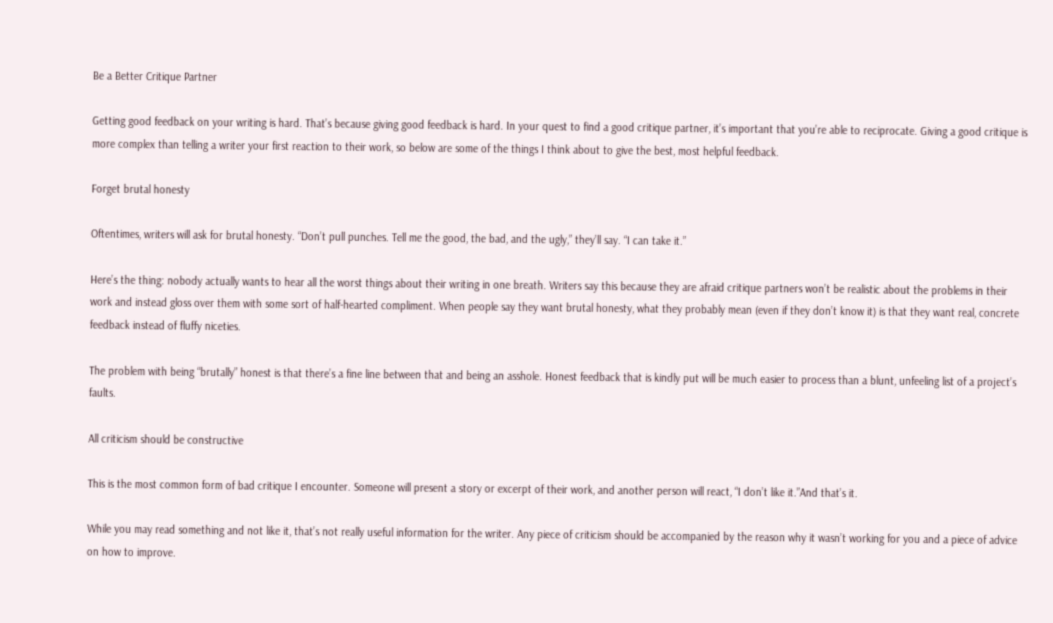Be a Better Critique Partner

Getting good feedback on your writing is hard. That’s because giving good feedback is hard. In your quest to find a good critique partner, it’s important that you’re able to reciprocate. Giving a good critique is more complex than telling a writer your first reaction to their work, so below are some of the things I think about to give the best, most helpful feedback.

Forget brutal honesty

Oftentimes, writers will ask for brutal honesty. “Don’t pull punches. Tell me the good, the bad, and the ugly,” they’ll say. “I can take it.”

Here’s the thing: nobody actually wants to hear all the worst things about their writing in one breath. Writers say this because they are afraid critique partners won’t be realistic about the problems in their work and instead gloss over them with some sort of half-hearted compliment. When people say they want brutal honesty, what they probably mean (even if they don’t know it) is that they want real, concrete feedback instead of fluffy niceties.

The problem with being “brutally” honest is that there’s a fine line between that and being an asshole. Honest feedback that is kindly put will be much easier to process than a blunt, unfeeling list of a project’s faults.

All criticism should be constructive

This is the most common form of bad critique I encounter. Someone will present a story or excerpt of their work, and another person will react, “I don’t like it.”And that’s it.

While you may read something and not like it, that’s not really useful information for the writer. Any piece of criticism should be accompanied by the reason why it wasn’t working for you and a piece of advice on how to improve.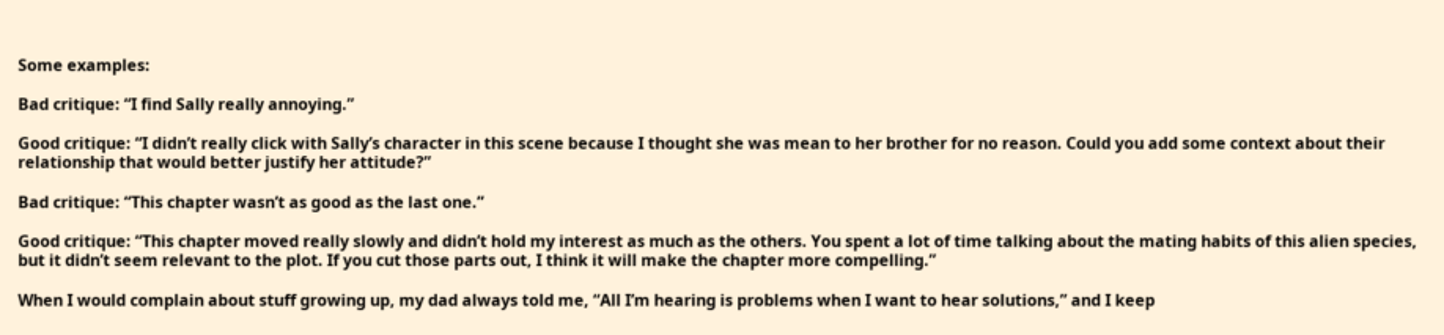Some examples:

Bad critique: “I find Sally really annoying.”

Good critique: “I didn’t really click with Sally’s character in this scene because I thought she was mean to her brother for no reason. Could you add some context about their relationship that would better justify her attitude?”

Bad critique: “This chapter wasn’t as good as the last one.”

Good critique: “This chapter moved really slowly and didn’t hold my interest as much as the others. You spent a lot of time talking about the mating habits of this alien species, but it didn’t seem relevant to the plot. If you cut those parts out, I think it will make the chapter more compelling.”

When I would complain about stuff growing up, my dad always told me, “All I’m hearing is problems when I want to hear solutions,” and I keep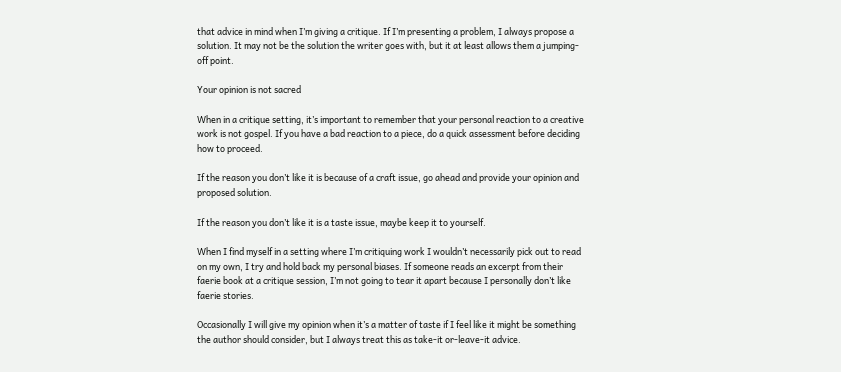that advice in mind when I’m giving a critique. If I’m presenting a problem, I always propose a solution. It may not be the solution the writer goes with, but it at least allows them a jumping-off point.

Your opinion is not sacred

When in a critique setting, it’s important to remember that your personal reaction to a creative work is not gospel. If you have a bad reaction to a piece, do a quick assessment before deciding how to proceed.

If the reason you don’t like it is because of a craft issue, go ahead and provide your opinion and proposed solution.

If the reason you don’t like it is a taste issue, maybe keep it to yourself.

When I find myself in a setting where I’m critiquing work I wouldn’t necessarily pick out to read on my own, I try and hold back my personal biases. If someone reads an excerpt from their faerie book at a critique session, I’m not going to tear it apart because I personally don’t like faerie stories.

Occasionally I will give my opinion when it’s a matter of taste if I feel like it might be something the author should consider, but I always treat this as take-it or-leave-it advice.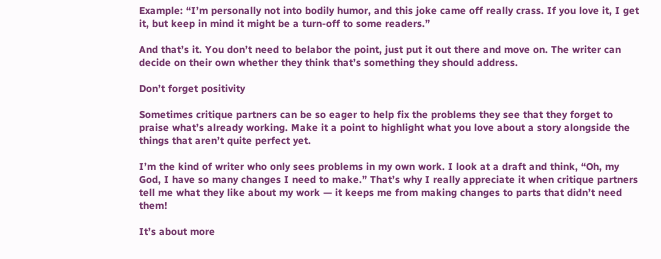Example: “I’m personally not into bodily humor, and this joke came off really crass. If you love it, I get it, but keep in mind it might be a turn-off to some readers.”

And that’s it. You don’t need to belabor the point, just put it out there and move on. The writer can decide on their own whether they think that’s something they should address.

Don’t forget positivity

Sometimes critique partners can be so eager to help fix the problems they see that they forget to praise what’s already working. Make it a point to highlight what you love about a story alongside the things that aren’t quite perfect yet.

I’m the kind of writer who only sees problems in my own work. I look at a draft and think, “Oh, my God, I have so many changes I need to make.” That’s why I really appreciate it when critique partners tell me what they like about my work — it keeps me from making changes to parts that didn’t need them!

It’s about more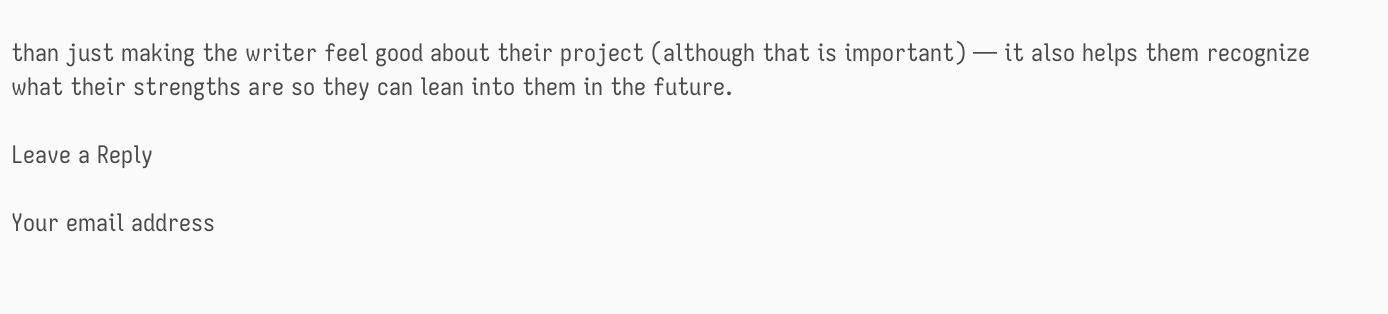than just making the writer feel good about their project (although that is important) — it also helps them recognize what their strengths are so they can lean into them in the future.

Leave a Reply

Your email address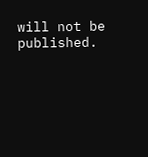will not be published.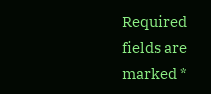Required fields are marked *